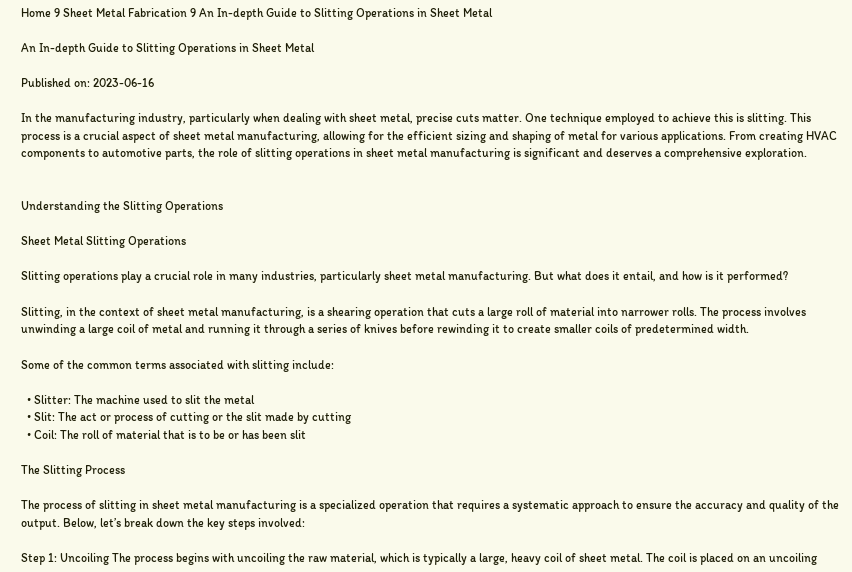Home 9 Sheet Metal Fabrication 9 An In-depth Guide to Slitting Operations in Sheet Metal

An In-depth Guide to Slitting Operations in Sheet Metal

Published on: 2023-06-16

In the manufacturing industry, particularly when dealing with sheet metal, precise cuts matter. One technique employed to achieve this is slitting. This process is a crucial aspect of sheet metal manufacturing, allowing for the efficient sizing and shaping of metal for various applications. From creating HVAC components to automotive parts, the role of slitting operations in sheet metal manufacturing is significant and deserves a comprehensive exploration.


Understanding the Slitting Operations

Sheet Metal Slitting Operations

Slitting operations play a crucial role in many industries, particularly sheet metal manufacturing. But what does it entail, and how is it performed?

Slitting, in the context of sheet metal manufacturing, is a shearing operation that cuts a large roll of material into narrower rolls. The process involves unwinding a large coil of metal and running it through a series of knives before rewinding it to create smaller coils of predetermined width.

Some of the common terms associated with slitting include:

  • Slitter: The machine used to slit the metal
  • Slit: The act or process of cutting or the slit made by cutting
  • Coil: The roll of material that is to be or has been slit

The Slitting Process

The process of slitting in sheet metal manufacturing is a specialized operation that requires a systematic approach to ensure the accuracy and quality of the output. Below, let’s break down the key steps involved:

Step 1: Uncoiling The process begins with uncoiling the raw material, which is typically a large, heavy coil of sheet metal. The coil is placed on an uncoiling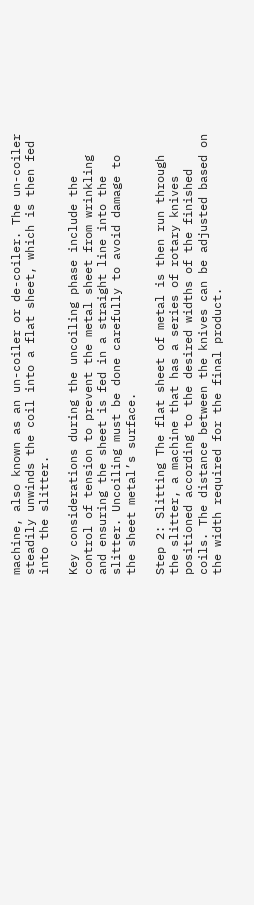machine, also known as an un-coiler or de-coiler. The un-coiler steadily unwinds the coil into a flat sheet, which is then fed into the slitter.

Key considerations during the uncoiling phase include the control of tension to prevent the metal sheet from wrinkling and ensuring the sheet is fed in a straight line into the slitter. Uncoiling must be done carefully to avoid damage to the sheet metal’s surface.

Step 2: Slitting The flat sheet of metal is then run through the slitter, a machine that has a series of rotary knives positioned according to the desired widths of the finished coils. The distance between the knives can be adjusted based on the width required for the final product.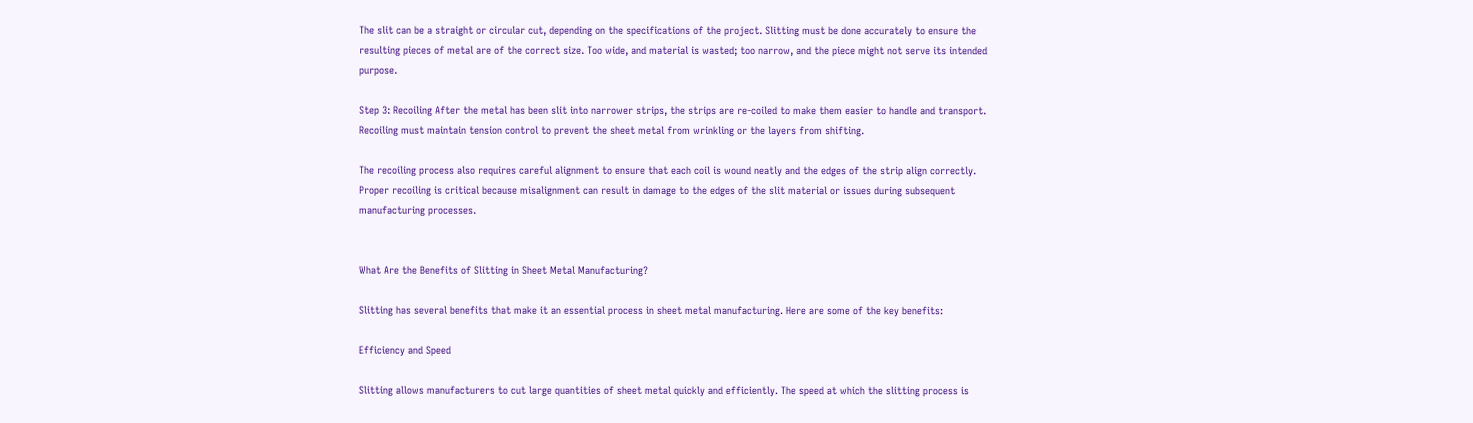The slit can be a straight or circular cut, depending on the specifications of the project. Slitting must be done accurately to ensure the resulting pieces of metal are of the correct size. Too wide, and material is wasted; too narrow, and the piece might not serve its intended purpose.

Step 3: Recoiling After the metal has been slit into narrower strips, the strips are re-coiled to make them easier to handle and transport. Recoiling must maintain tension control to prevent the sheet metal from wrinkling or the layers from shifting.

The recoiling process also requires careful alignment to ensure that each coil is wound neatly and the edges of the strip align correctly. Proper recoiling is critical because misalignment can result in damage to the edges of the slit material or issues during subsequent manufacturing processes.


What Are the Benefits of Slitting in Sheet Metal Manufacturing?

Slitting has several benefits that make it an essential process in sheet metal manufacturing. Here are some of the key benefits:

Efficiency and Speed

Slitting allows manufacturers to cut large quantities of sheet metal quickly and efficiently. The speed at which the slitting process is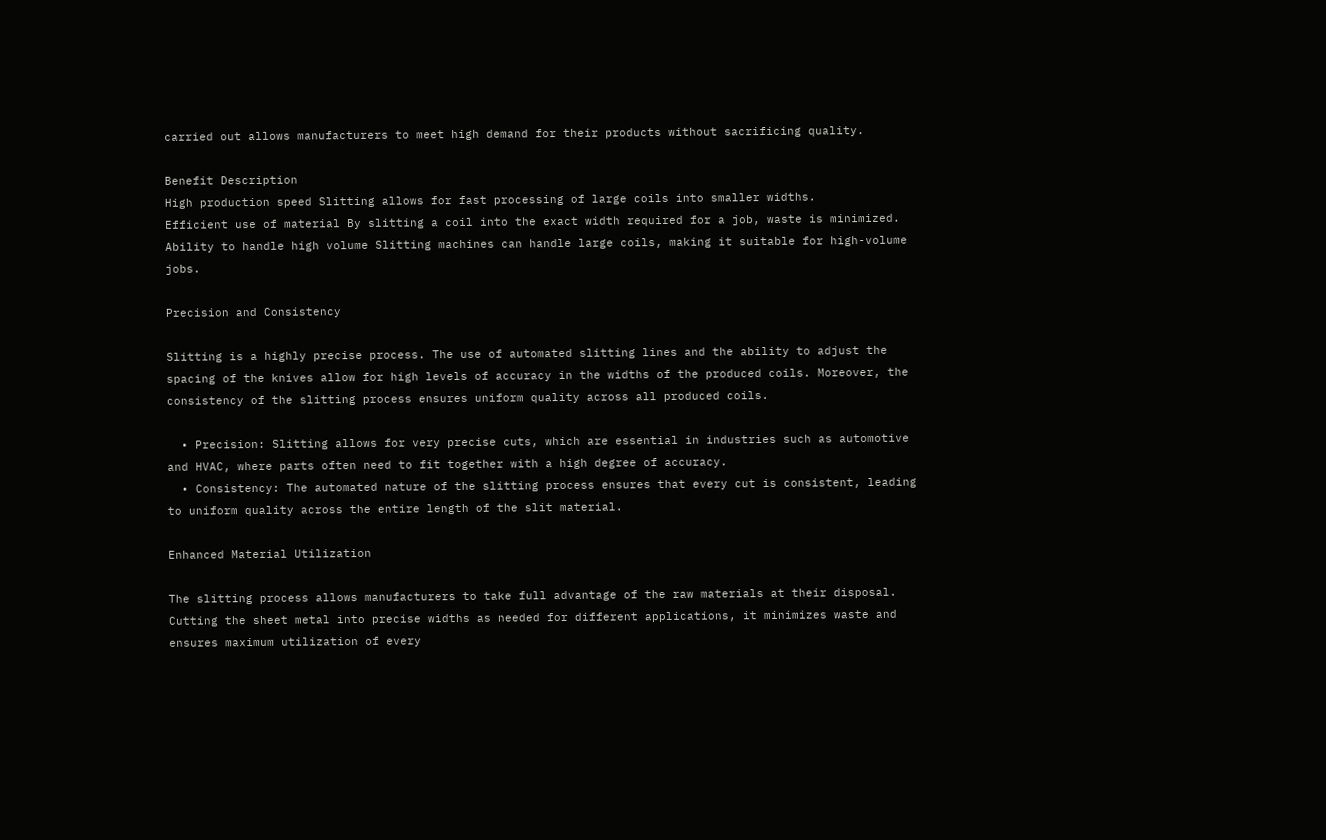carried out allows manufacturers to meet high demand for their products without sacrificing quality.

Benefit Description
High production speed Slitting allows for fast processing of large coils into smaller widths.
Efficient use of material By slitting a coil into the exact width required for a job, waste is minimized.
Ability to handle high volume Slitting machines can handle large coils, making it suitable for high-volume jobs.

Precision and Consistency

Slitting is a highly precise process. The use of automated slitting lines and the ability to adjust the spacing of the knives allow for high levels of accuracy in the widths of the produced coils. Moreover, the consistency of the slitting process ensures uniform quality across all produced coils.

  • Precision: Slitting allows for very precise cuts, which are essential in industries such as automotive and HVAC, where parts often need to fit together with a high degree of accuracy.
  • Consistency: The automated nature of the slitting process ensures that every cut is consistent, leading to uniform quality across the entire length of the slit material.

Enhanced Material Utilization

The slitting process allows manufacturers to take full advantage of the raw materials at their disposal. Cutting the sheet metal into precise widths as needed for different applications, it minimizes waste and ensures maximum utilization of every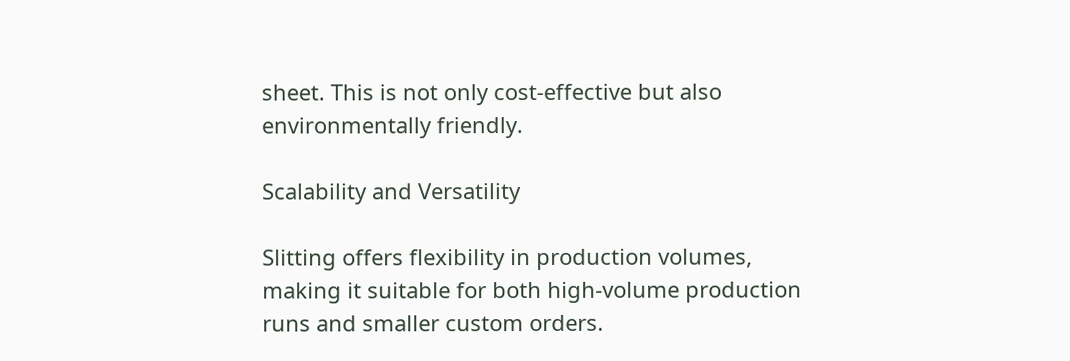sheet. This is not only cost-effective but also environmentally friendly.

Scalability and Versatility

Slitting offers flexibility in production volumes, making it suitable for both high-volume production runs and smaller custom orders.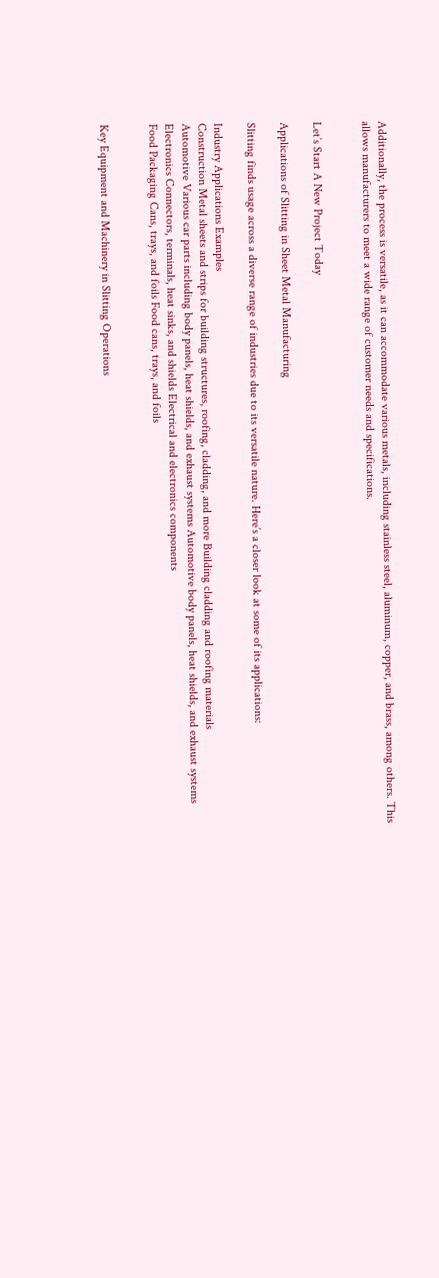Additionally, the process is versatile, as it can accommodate various metals, including stainless steel, aluminum, copper, and brass, among others. This allows manufacturers to meet a wide range of customer needs and specifications.


Let’s Start A New Project Today

Applications of Slitting in Sheet Metal Manufacturing

Slitting finds usage across a diverse range of industries due to its versatile nature. Here’s a closer look at some of its applications:

Industry Applications Examples
Construction Metal sheets and strips for building structures, roofing, cladding, and more Building cladding and roofing materials
Automotive Various car parts including body panels, heat shields, and exhaust systems Automotive body panels, heat shields, and exhaust systems
Electronics Connectors, terminals, heat sinks, and shields Electrical and electronics components
Food Packaging Cans, trays, and foils Food cans, trays, and foils


Key Equipment and Machinery in Slitting Operations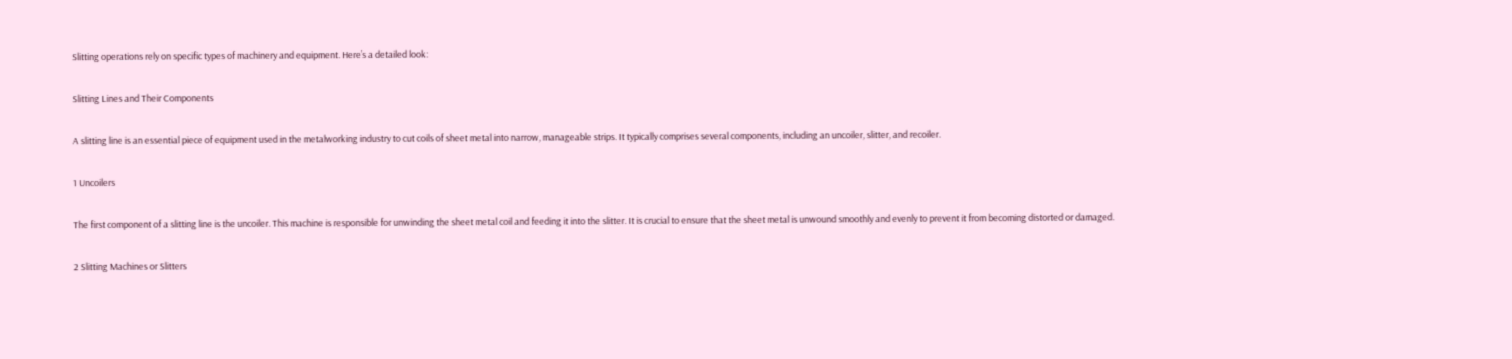Slitting operations rely on specific types of machinery and equipment. Here’s a detailed look:

Slitting Lines and Their Components

A slitting line is an essential piece of equipment used in the metalworking industry to cut coils of sheet metal into narrow, manageable strips. It typically comprises several components, including an uncoiler, slitter, and recoiler.

1 Uncoilers

The first component of a slitting line is the uncoiler. This machine is responsible for unwinding the sheet metal coil and feeding it into the slitter. It is crucial to ensure that the sheet metal is unwound smoothly and evenly to prevent it from becoming distorted or damaged.

2 Slitting Machines or Slitters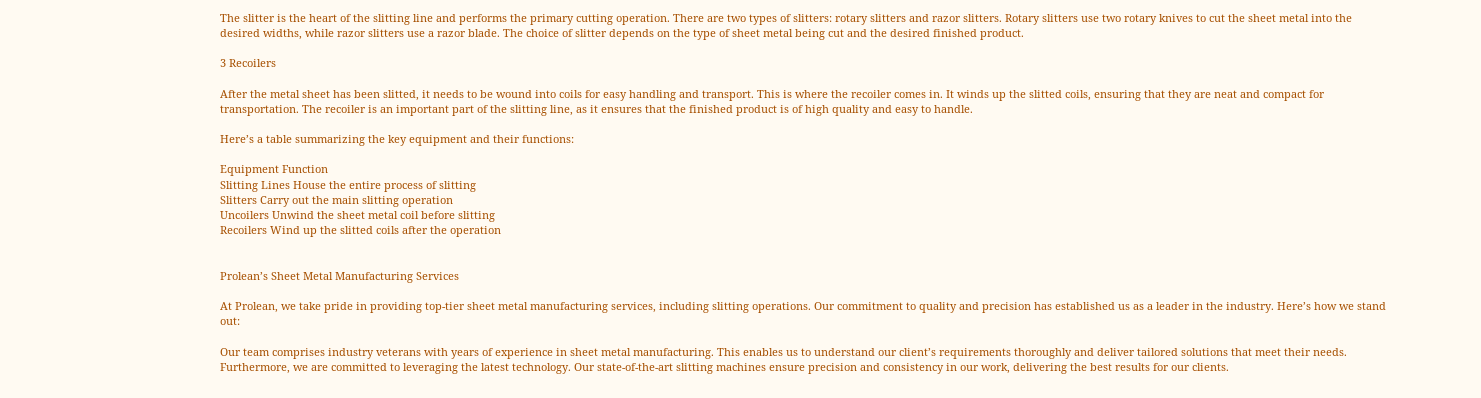The slitter is the heart of the slitting line and performs the primary cutting operation. There are two types of slitters: rotary slitters and razor slitters. Rotary slitters use two rotary knives to cut the sheet metal into the desired widths, while razor slitters use a razor blade. The choice of slitter depends on the type of sheet metal being cut and the desired finished product.

3 Recoilers

After the metal sheet has been slitted, it needs to be wound into coils for easy handling and transport. This is where the recoiler comes in. It winds up the slitted coils, ensuring that they are neat and compact for transportation. The recoiler is an important part of the slitting line, as it ensures that the finished product is of high quality and easy to handle.

Here’s a table summarizing the key equipment and their functions:

Equipment Function
Slitting Lines House the entire process of slitting
Slitters Carry out the main slitting operation
Uncoilers Unwind the sheet metal coil before slitting
Recoilers Wind up the slitted coils after the operation


Prolean’s Sheet Metal Manufacturing Services

At Prolean, we take pride in providing top-tier sheet metal manufacturing services, including slitting operations. Our commitment to quality and precision has established us as a leader in the industry. Here’s how we stand out:

Our team comprises industry veterans with years of experience in sheet metal manufacturing. This enables us to understand our client’s requirements thoroughly and deliver tailored solutions that meet their needs. Furthermore, we are committed to leveraging the latest technology. Our state-of-the-art slitting machines ensure precision and consistency in our work, delivering the best results for our clients.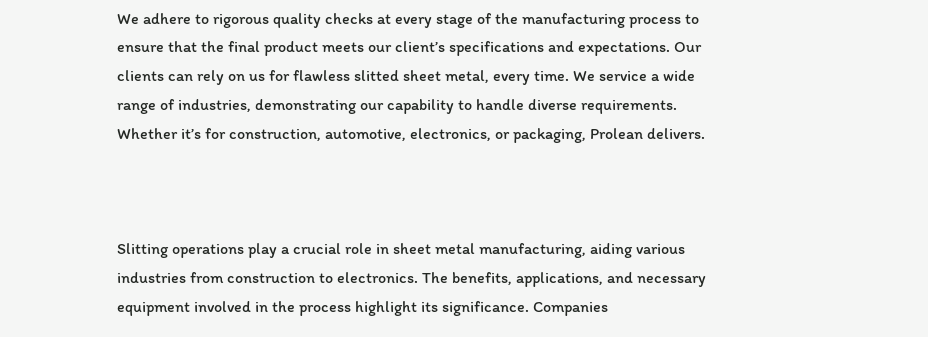We adhere to rigorous quality checks at every stage of the manufacturing process to ensure that the final product meets our client’s specifications and expectations. Our clients can rely on us for flawless slitted sheet metal, every time. We service a wide range of industries, demonstrating our capability to handle diverse requirements. Whether it’s for construction, automotive, electronics, or packaging, Prolean delivers.



Slitting operations play a crucial role in sheet metal manufacturing, aiding various industries from construction to electronics. The benefits, applications, and necessary equipment involved in the process highlight its significance. Companies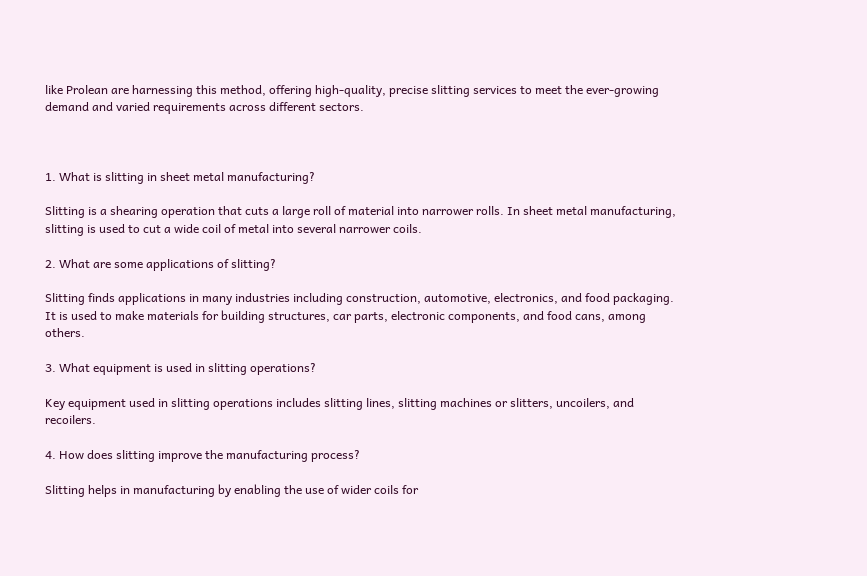like Prolean are harnessing this method, offering high-quality, precise slitting services to meet the ever-growing demand and varied requirements across different sectors.



1. What is slitting in sheet metal manufacturing?

Slitting is a shearing operation that cuts a large roll of material into narrower rolls. In sheet metal manufacturing, slitting is used to cut a wide coil of metal into several narrower coils.

2. What are some applications of slitting?

Slitting finds applications in many industries including construction, automotive, electronics, and food packaging. It is used to make materials for building structures, car parts, electronic components, and food cans, among others.

3. What equipment is used in slitting operations?

Key equipment used in slitting operations includes slitting lines, slitting machines or slitters, uncoilers, and recoilers.

4. How does slitting improve the manufacturing process?

Slitting helps in manufacturing by enabling the use of wider coils for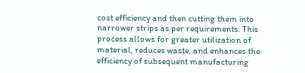cost efficiency and then cutting them into narrower strips as per requirements. This process allows for greater utilization of material, reduces waste, and enhances the efficiency of subsequent manufacturing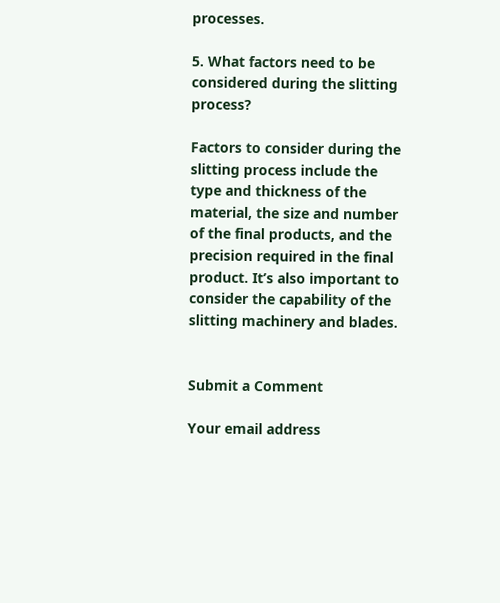processes.

5. What factors need to be considered during the slitting process?

Factors to consider during the slitting process include the type and thickness of the material, the size and number of the final products, and the precision required in the final product. It’s also important to consider the capability of the slitting machinery and blades.


Submit a Comment

Your email address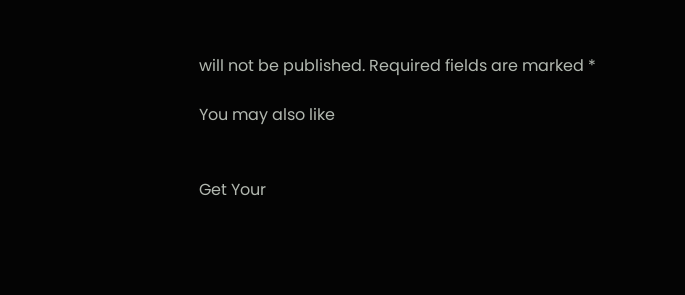will not be published. Required fields are marked *

You may also like


Get Your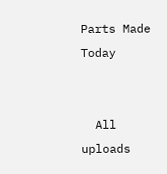Parts Made Today


  All uploads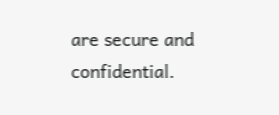are secure and confidential.